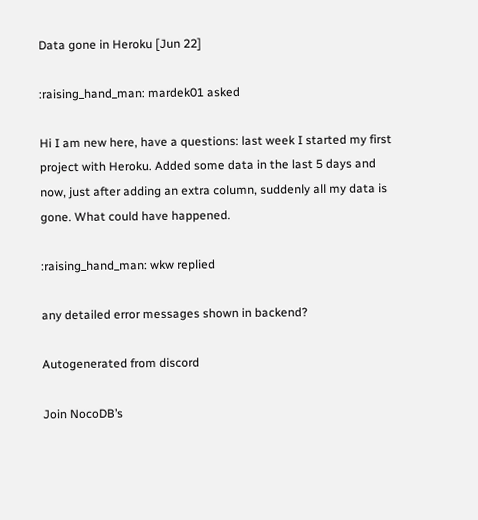Data gone in Heroku [Jun 22]

:raising_hand_man: mardek01 asked

Hi I am new here, have a questions: last week I started my first project with Heroku. Added some data in the last 5 days and now, just after adding an extra column, suddenly all my data is gone. What could have happened.

:raising_hand_man: wkw replied

any detailed error messages shown in backend?

Autogenerated from discord

Join NocoDB’s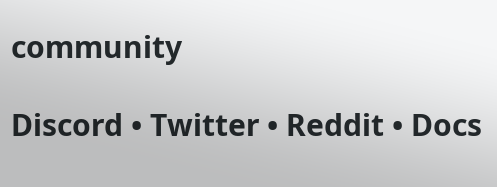community

Discord • Twitter • Reddit • Docs